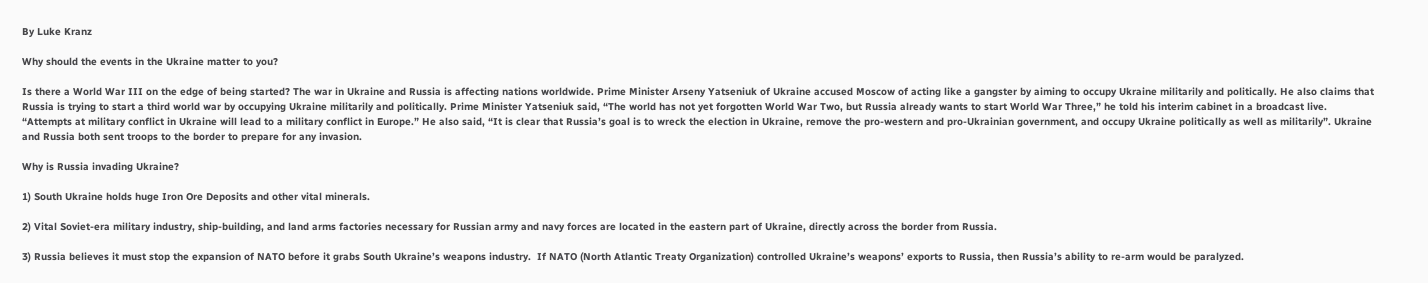By Luke Kranz

Why should the events in the Ukraine matter to you?

Is there a World War III on the edge of being started? The war in Ukraine and Russia is affecting nations worldwide. Prime Minister Arseny Yatseniuk of Ukraine accused Moscow of acting like a gangster by aiming to occupy Ukraine militarily and politically. He also claims that Russia is trying to start a third world war by occupying Ukraine militarily and politically. Prime Minister Yatseniuk said, “The world has not yet forgotten World War Two, but Russia already wants to start World War Three,” he told his interim cabinet in a broadcast live. “Attempts at military conflict in Ukraine will lead to a military conflict in Europe.” He also said, “It is clear that Russia’s goal is to wreck the election in Ukraine, remove the pro-western and pro-Ukrainian government, and occupy Ukraine politically as well as militarily”. Ukraine and Russia both sent troops to the border to prepare for any invasion.

Why is Russia invading Ukraine?

1) South Ukraine holds huge Iron Ore Deposits and other vital minerals.

2) Vital Soviet-era military industry, ship-building, and land arms factories necessary for Russian army and navy forces are located in the eastern part of Ukraine, directly across the border from Russia.

3) Russia believes it must stop the expansion of NATO before it grabs South Ukraine’s weapons industry.  If NATO (North Atlantic Treaty Organization) controlled Ukraine’s weapons’ exports to Russia, then Russia’s ability to re-arm would be paralyzed.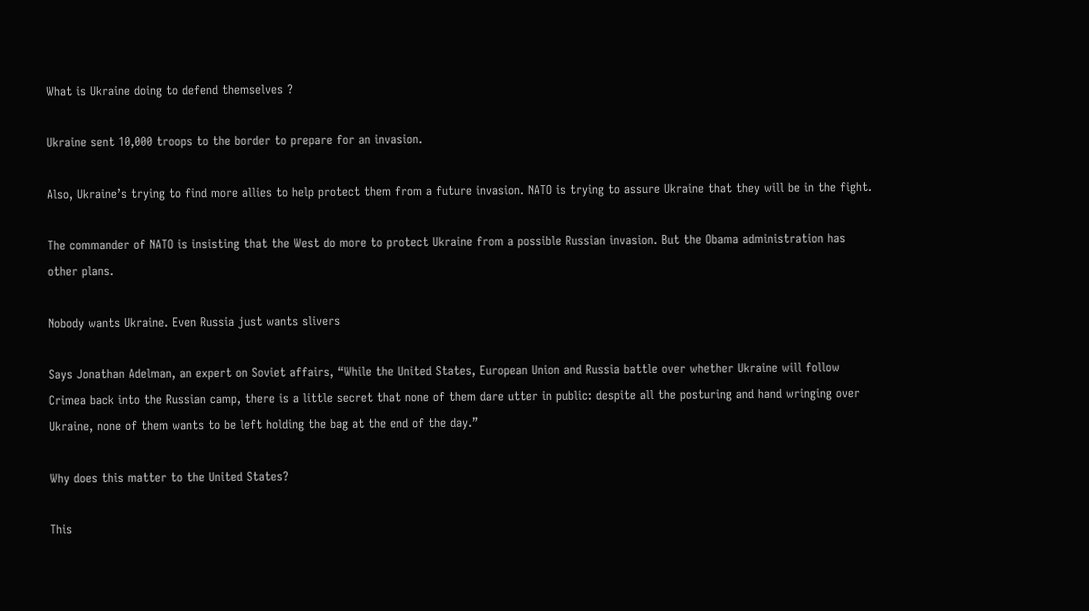What is Ukraine doing to defend themselves ?

Ukraine sent 10,000 troops to the border to prepare for an invasion.

Also, Ukraine’s trying to find more allies to help protect them from a future invasion. NATO is trying to assure Ukraine that they will be in the fight.

The commander of NATO is insisting that the West do more to protect Ukraine from a possible Russian invasion. But the Obama administration has other plans.

Nobody wants Ukraine. Even Russia just wants slivers

Says Jonathan Adelman, an expert on Soviet affairs, “While the United States, European Union and Russia battle over whether Ukraine will follow Crimea back into the Russian camp, there is a little secret that none of them dare utter in public: despite all the posturing and hand wringing over Ukraine, none of them wants to be left holding the bag at the end of the day.”

Why does this matter to the United States?

This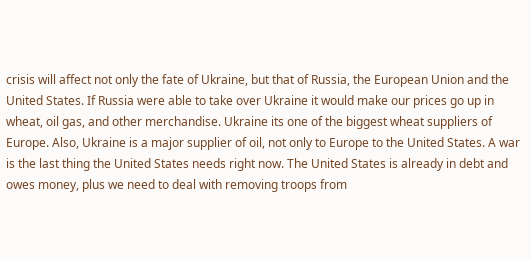crisis will affect not only the fate of Ukraine, but that of Russia, the European Union and the United States. If Russia were able to take over Ukraine it would make our prices go up in wheat, oil gas, and other merchandise. Ukraine its one of the biggest wheat suppliers of Europe. Also, Ukraine is a major supplier of oil, not only to Europe to the United States. A war is the last thing the United States needs right now. The United States is already in debt and owes money, plus we need to deal with removing troops from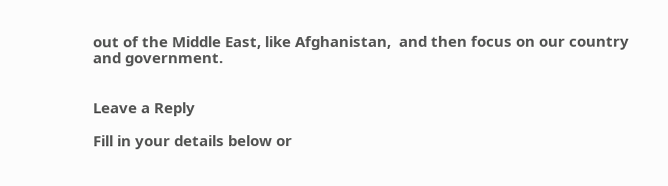out of the Middle East, like Afghanistan,  and then focus on our country and government.


Leave a Reply

Fill in your details below or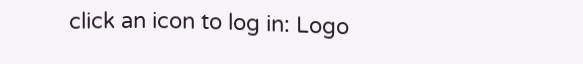click an icon to log in: Logo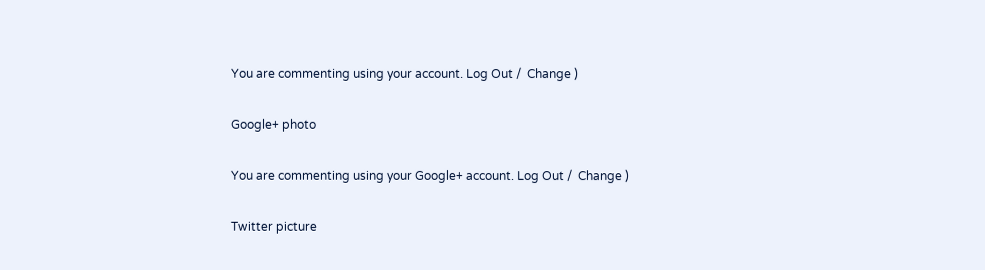You are commenting using your account. Log Out /  Change )

Google+ photo

You are commenting using your Google+ account. Log Out /  Change )

Twitter picture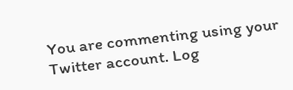You are commenting using your Twitter account. Log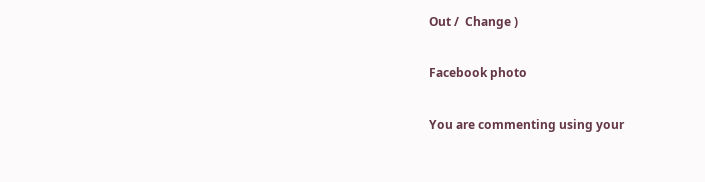Out /  Change )

Facebook photo

You are commenting using your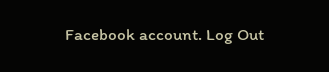Facebook account. Log Out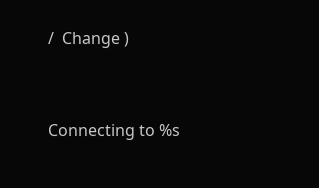/  Change )


Connecting to %s